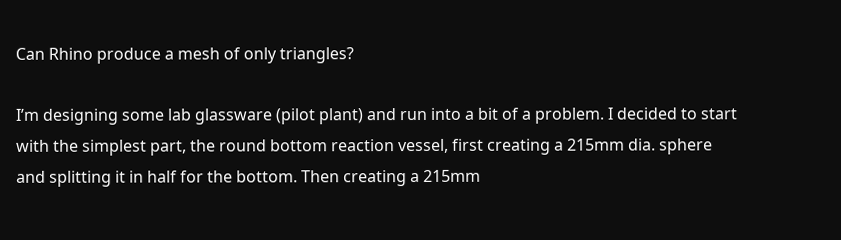Can Rhino produce a mesh of only triangles?

I’m designing some lab glassware (pilot plant) and run into a bit of a problem. I decided to start with the simplest part, the round bottom reaction vessel, first creating a 215mm dia. sphere and splitting it in half for the bottom. Then creating a 215mm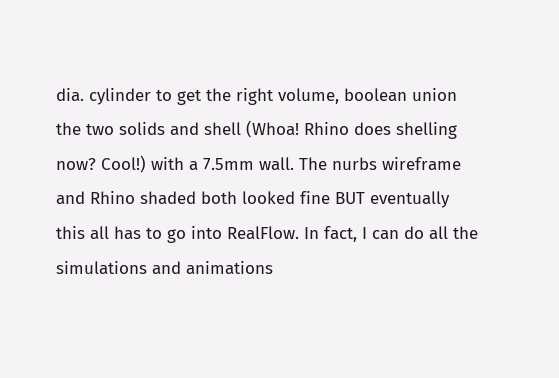dia. cylinder to get the right volume, boolean union the two solids and shell (Whoa! Rhino does shelling now? Cool!) with a 7.5mm wall. The nurbs wireframe and Rhino shaded both looked fine BUT eventually this all has to go into RealFlow. In fact, I can do all the simulations and animations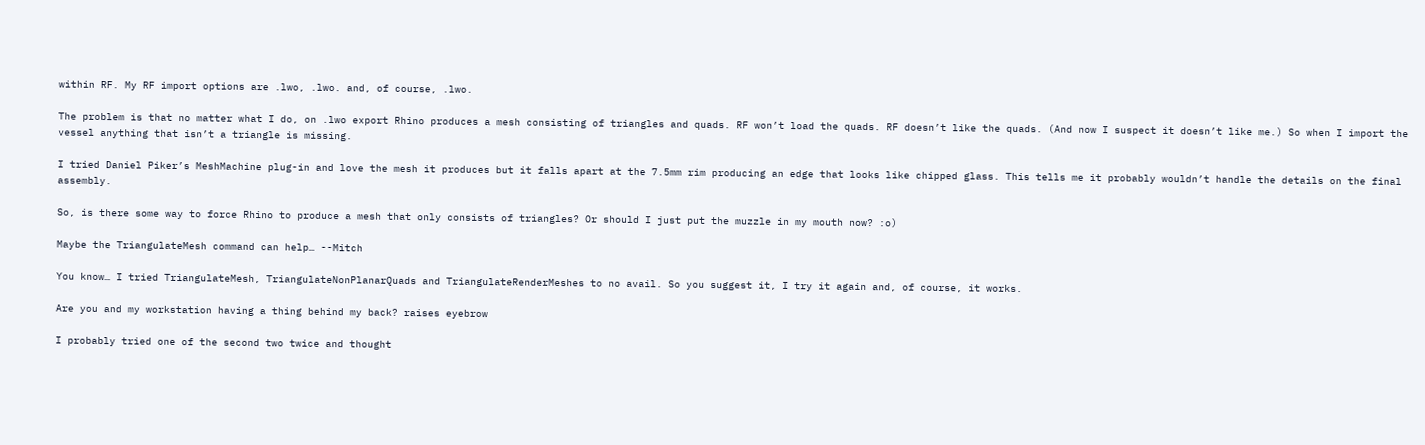within RF. My RF import options are .lwo, .lwo. and, of course, .lwo.

The problem is that no matter what I do, on .lwo export Rhino produces a mesh consisting of triangles and quads. RF won’t load the quads. RF doesn’t like the quads. (And now I suspect it doesn’t like me.) So when I import the vessel anything that isn’t a triangle is missing.

I tried Daniel Piker’s MeshMachine plug-in and love the mesh it produces but it falls apart at the 7.5mm rim producing an edge that looks like chipped glass. This tells me it probably wouldn’t handle the details on the final assembly.

So, is there some way to force Rhino to produce a mesh that only consists of triangles? Or should I just put the muzzle in my mouth now? :o)

Maybe the TriangulateMesh command can help… --Mitch

You know… I tried TriangulateMesh, TriangulateNonPlanarQuads and TriangulateRenderMeshes to no avail. So you suggest it, I try it again and, of course, it works.

Are you and my workstation having a thing behind my back? raises eyebrow

I probably tried one of the second two twice and thought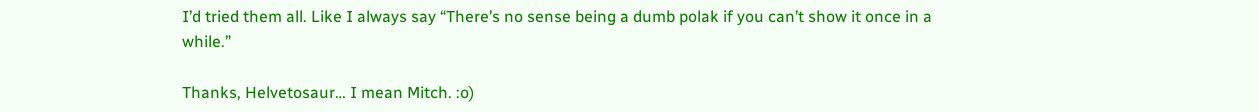I’d tried them all. Like I always say “There’s no sense being a dumb polak if you can’t show it once in a while.”

Thanks, Helvetosaur… I mean Mitch. :o)